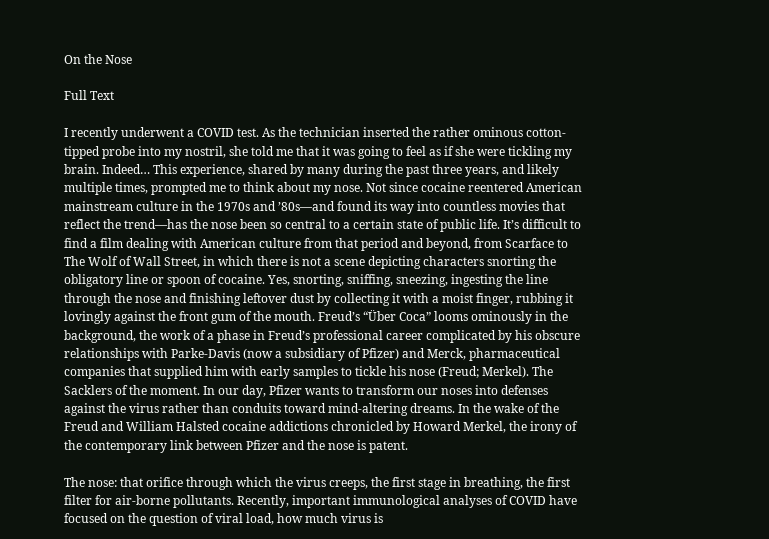On the Nose

Full Text

I recently underwent a COVID test. As the technician inserted the rather ominous cotton-tipped probe into my nostril, she told me that it was going to feel as if she were tickling my brain. Indeed… This experience, shared by many during the past three years, and likely multiple times, prompted me to think about my nose. Not since cocaine reentered American mainstream culture in the 1970s and ’80s—and found its way into countless movies that reflect the trend—has the nose been so central to a certain state of public life. It’s difficult to find a film dealing with American culture from that period and beyond, from Scarface to The Wolf of Wall Street, in which there is not a scene depicting characters snorting the obligatory line or spoon of cocaine. Yes, snorting, sniffing, sneezing, ingesting the line through the nose and finishing leftover dust by collecting it with a moist finger, rubbing it lovingly against the front gum of the mouth. Freud’s “Über Coca” looms ominously in the background, the work of a phase in Freud’s professional career complicated by his obscure relationships with Parke-Davis (now a subsidiary of Pfizer) and Merck, pharmaceutical companies that supplied him with early samples to tickle his nose (Freud; Merkel). The Sacklers of the moment. In our day, Pfizer wants to transform our noses into defenses against the virus rather than conduits toward mind-altering dreams. In the wake of the Freud and William Halsted cocaine addictions chronicled by Howard Merkel, the irony of the contemporary link between Pfizer and the nose is patent.

The nose: that orifice through which the virus creeps, the first stage in breathing, the first filter for air-borne pollutants. Recently, important immunological analyses of COVID have focused on the question of viral load, how much virus is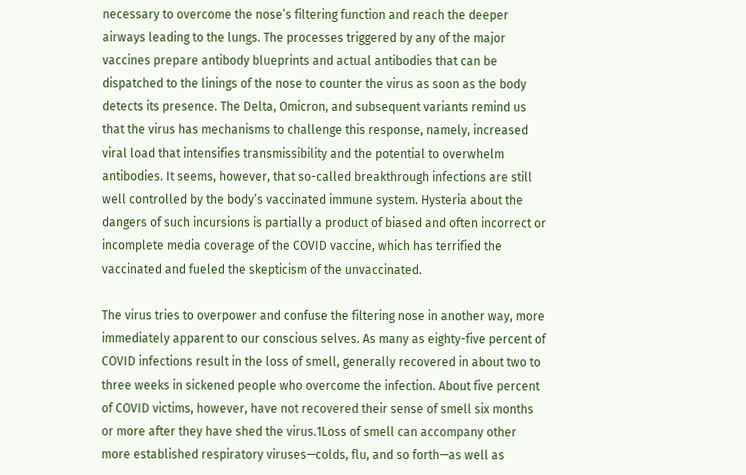necessary to overcome the nose’s filtering function and reach the deeper airways leading to the lungs. The processes triggered by any of the major vaccines prepare antibody blueprints and actual antibodies that can be dispatched to the linings of the nose to counter the virus as soon as the body detects its presence. The Delta, Omicron, and subsequent variants remind us that the virus has mechanisms to challenge this response, namely, increased viral load that intensifies transmissibility and the potential to overwhelm antibodies. It seems, however, that so-called breakthrough infections are still well controlled by the body’s vaccinated immune system. Hysteria about the dangers of such incursions is partially a product of biased and often incorrect or incomplete media coverage of the COVID vaccine, which has terrified the vaccinated and fueled the skepticism of the unvaccinated.

The virus tries to overpower and confuse the filtering nose in another way, more immediately apparent to our conscious selves. As many as eighty-five percent of COVID infections result in the loss of smell, generally recovered in about two to three weeks in sickened people who overcome the infection. About five percent of COVID victims, however, have not recovered their sense of smell six months or more after they have shed the virus.1Loss of smell can accompany other more established respiratory viruses—colds, flu, and so forth—as well as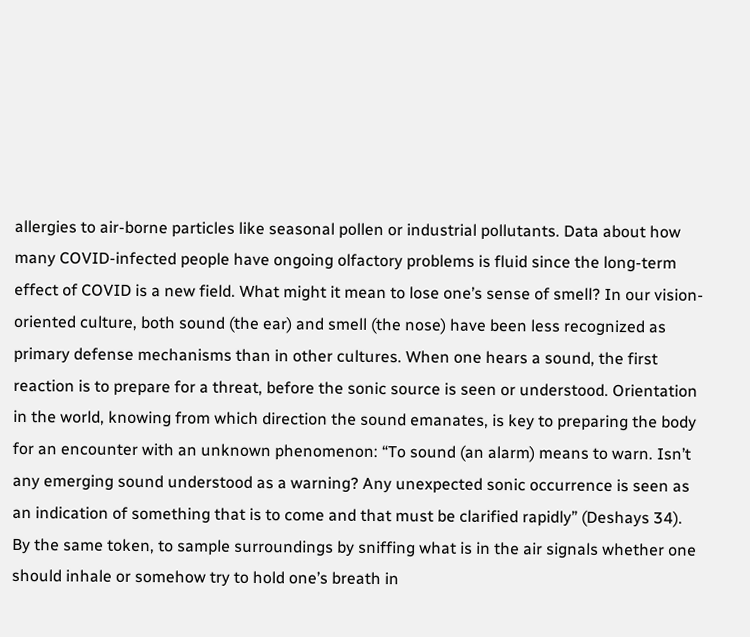allergies to air-borne particles like seasonal pollen or industrial pollutants. Data about how many COVID-infected people have ongoing olfactory problems is fluid since the long-term effect of COVID is a new field. What might it mean to lose one’s sense of smell? In our vision-oriented culture, both sound (the ear) and smell (the nose) have been less recognized as primary defense mechanisms than in other cultures. When one hears a sound, the first reaction is to prepare for a threat, before the sonic source is seen or understood. Orientation in the world, knowing from which direction the sound emanates, is key to preparing the body for an encounter with an unknown phenomenon: “To sound (an alarm) means to warn. Isn’t any emerging sound understood as a warning? Any unexpected sonic occurrence is seen as an indication of something that is to come and that must be clarified rapidly” (Deshays 34). By the same token, to sample surroundings by sniffing what is in the air signals whether one should inhale or somehow try to hold one’s breath in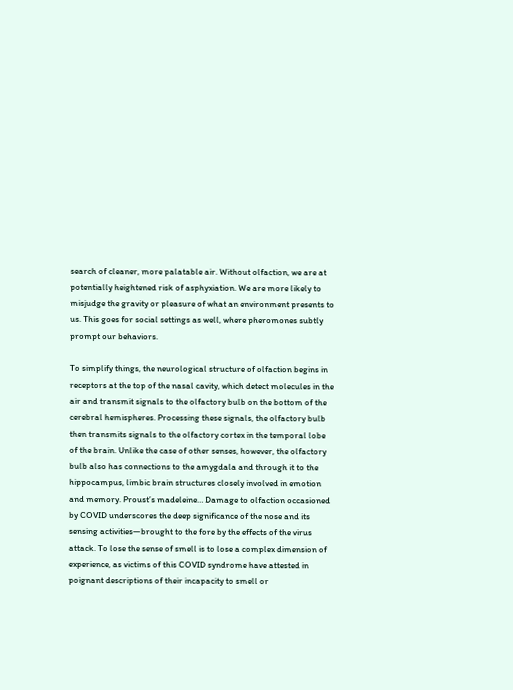search of cleaner, more palatable air. Without olfaction, we are at potentially heightened risk of asphyxiation. We are more likely to misjudge the gravity or pleasure of what an environment presents to us. This goes for social settings as well, where pheromones subtly prompt our behaviors.

To simplify things, the neurological structure of olfaction begins in receptors at the top of the nasal cavity, which detect molecules in the air and transmit signals to the olfactory bulb on the bottom of the cerebral hemispheres. Processing these signals, the olfactory bulb then transmits signals to the olfactory cortex in the temporal lobe of the brain. Unlike the case of other senses, however, the olfactory bulb also has connections to the amygdala and through it to the hippocampus, limbic brain structures closely involved in emotion and memory. Proust’s madeleine… Damage to olfaction occasioned by COVID underscores the deep significance of the nose and its sensing activities—brought to the fore by the effects of the virus attack. To lose the sense of smell is to lose a complex dimension of experience, as victims of this COVID syndrome have attested in poignant descriptions of their incapacity to smell or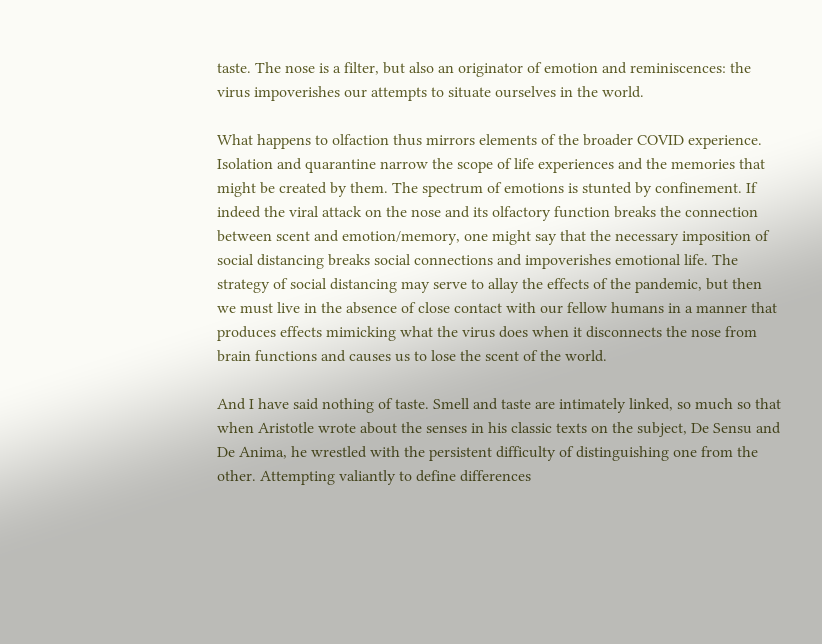taste. The nose is a filter, but also an originator of emotion and reminiscences: the virus impoverishes our attempts to situate ourselves in the world.

What happens to olfaction thus mirrors elements of the broader COVID experience. Isolation and quarantine narrow the scope of life experiences and the memories that might be created by them. The spectrum of emotions is stunted by confinement. If indeed the viral attack on the nose and its olfactory function breaks the connection between scent and emotion/memory, one might say that the necessary imposition of social distancing breaks social connections and impoverishes emotional life. The strategy of social distancing may serve to allay the effects of the pandemic, but then we must live in the absence of close contact with our fellow humans in a manner that produces effects mimicking what the virus does when it disconnects the nose from brain functions and causes us to lose the scent of the world.

And I have said nothing of taste. Smell and taste are intimately linked, so much so that when Aristotle wrote about the senses in his classic texts on the subject, De Sensu and De Anima, he wrestled with the persistent difficulty of distinguishing one from the other. Attempting valiantly to define differences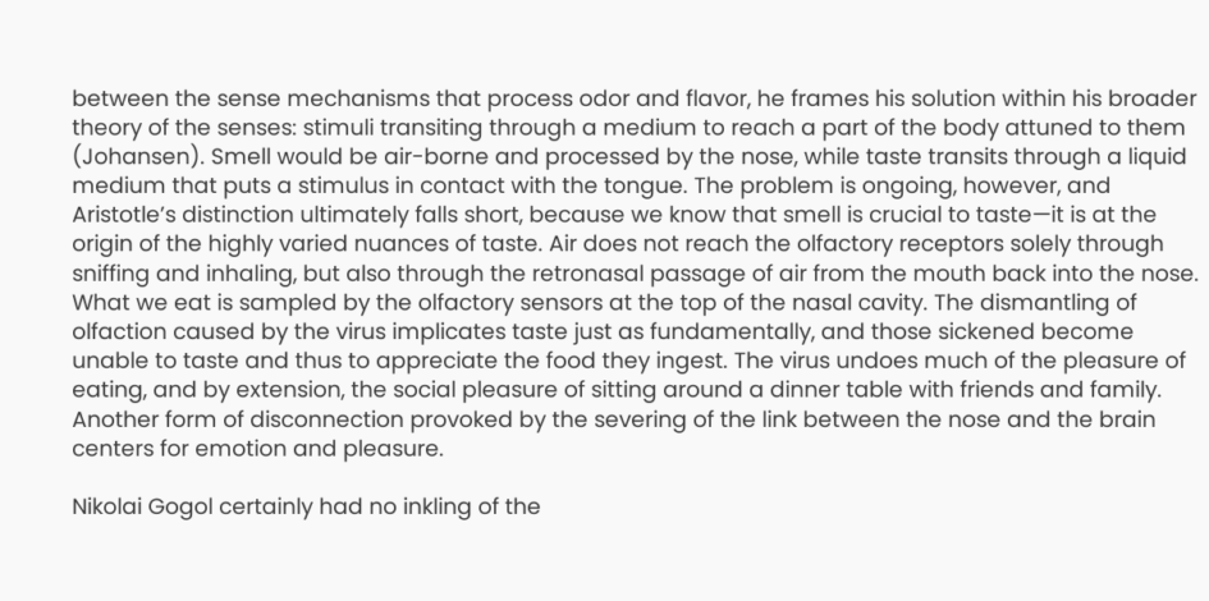between the sense mechanisms that process odor and flavor, he frames his solution within his broader theory of the senses: stimuli transiting through a medium to reach a part of the body attuned to them (Johansen). Smell would be air-borne and processed by the nose, while taste transits through a liquid medium that puts a stimulus in contact with the tongue. The problem is ongoing, however, and Aristotle’s distinction ultimately falls short, because we know that smell is crucial to taste—it is at the origin of the highly varied nuances of taste. Air does not reach the olfactory receptors solely through sniffing and inhaling, but also through the retronasal passage of air from the mouth back into the nose. What we eat is sampled by the olfactory sensors at the top of the nasal cavity. The dismantling of olfaction caused by the virus implicates taste just as fundamentally, and those sickened become unable to taste and thus to appreciate the food they ingest. The virus undoes much of the pleasure of eating, and by extension, the social pleasure of sitting around a dinner table with friends and family. Another form of disconnection provoked by the severing of the link between the nose and the brain centers for emotion and pleasure.

Nikolai Gogol certainly had no inkling of the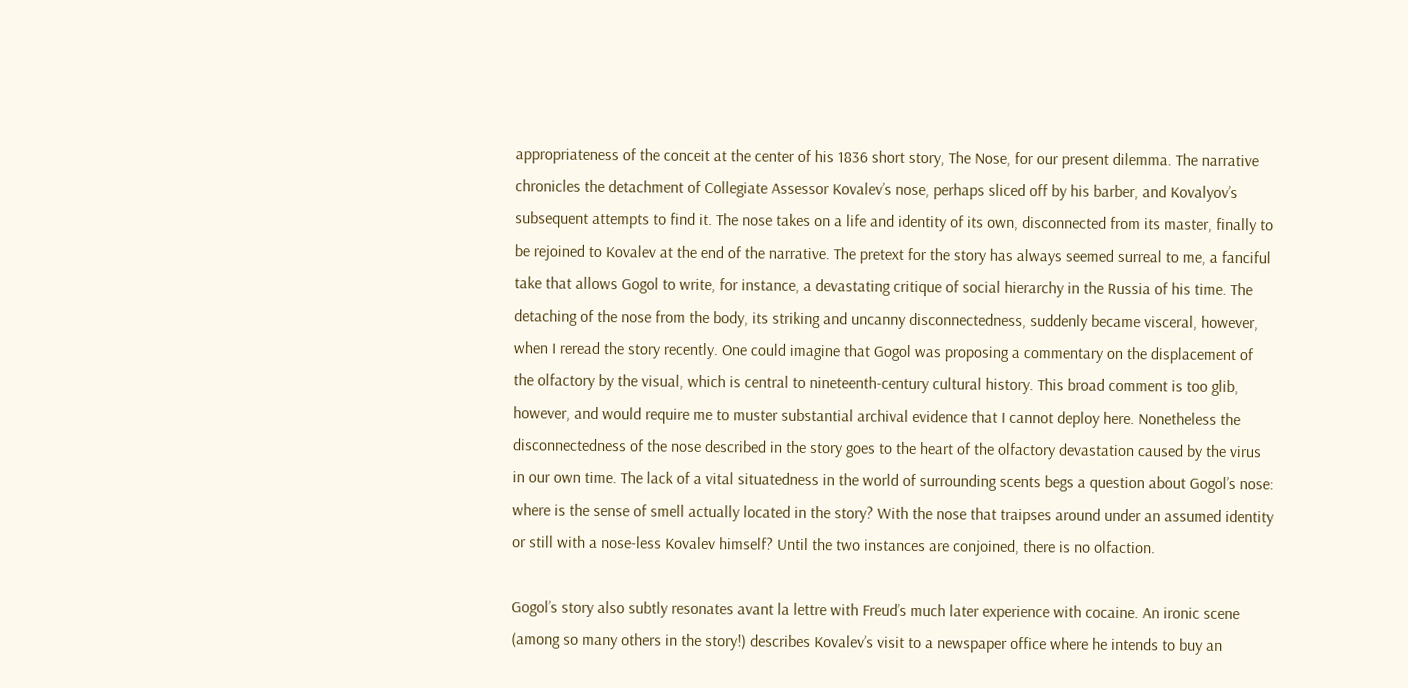appropriateness of the conceit at the center of his 1836 short story, The Nose, for our present dilemma. The narrative chronicles the detachment of Collegiate Assessor Kovalev’s nose, perhaps sliced off by his barber, and Kovalyov’s subsequent attempts to find it. The nose takes on a life and identity of its own, disconnected from its master, finally to be rejoined to Kovalev at the end of the narrative. The pretext for the story has always seemed surreal to me, a fanciful take that allows Gogol to write, for instance, a devastating critique of social hierarchy in the Russia of his time. The detaching of the nose from the body, its striking and uncanny disconnectedness, suddenly became visceral, however, when I reread the story recently. One could imagine that Gogol was proposing a commentary on the displacement of the olfactory by the visual, which is central to nineteenth-century cultural history. This broad comment is too glib, however, and would require me to muster substantial archival evidence that I cannot deploy here. Nonetheless the disconnectedness of the nose described in the story goes to the heart of the olfactory devastation caused by the virus in our own time. The lack of a vital situatedness in the world of surrounding scents begs a question about Gogol’s nose: where is the sense of smell actually located in the story? With the nose that traipses around under an assumed identity or still with a nose-less Kovalev himself? Until the two instances are conjoined, there is no olfaction.

Gogol’s story also subtly resonates avant la lettre with Freud’s much later experience with cocaine. An ironic scene (among so many others in the story!) describes Kovalev’s visit to a newspaper office where he intends to buy an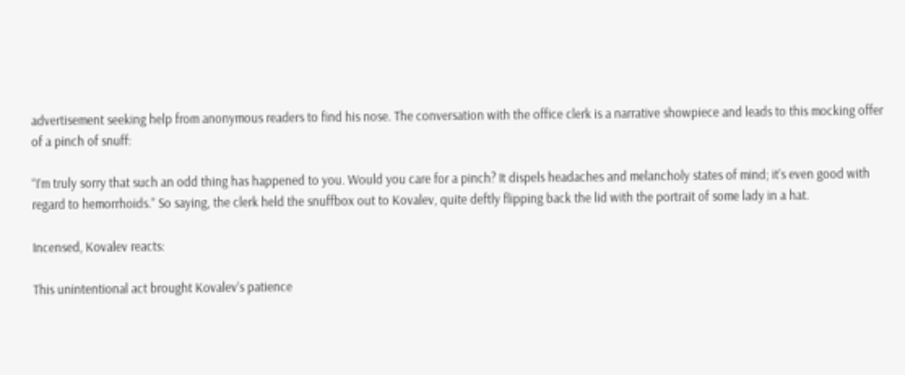advertisement seeking help from anonymous readers to find his nose. The conversation with the office clerk is a narrative showpiece and leads to this mocking offer of a pinch of snuff:

“I’m truly sorry that such an odd thing has happened to you. Would you care for a pinch? It dispels headaches and melancholy states of mind; it’s even good with regard to hemorrhoids.” So saying, the clerk held the snuffbox out to Kovalev, quite deftly flipping back the lid with the portrait of some lady in a hat.

Incensed, Kovalev reacts:

This unintentional act brought Kovalev’s patience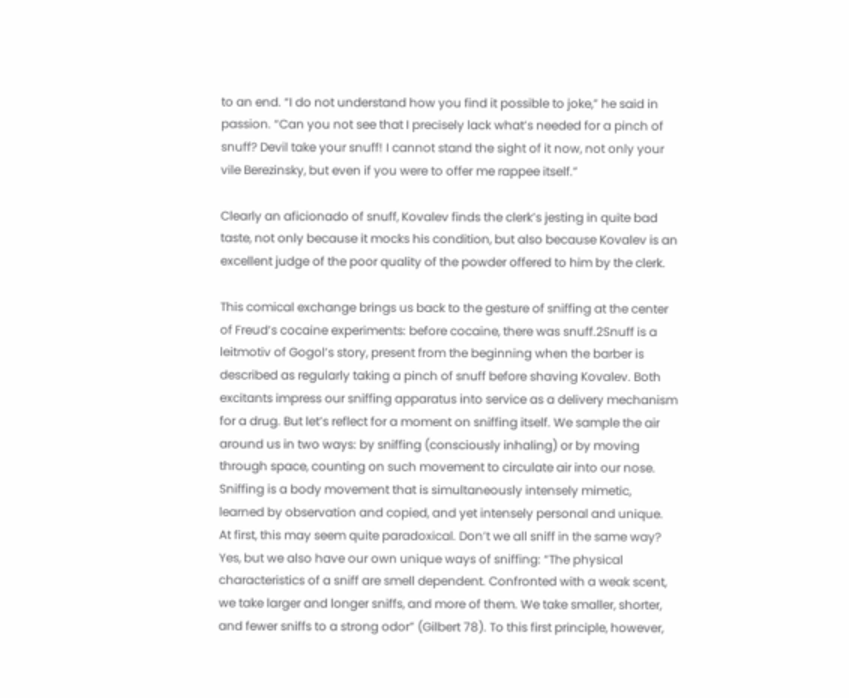to an end. “I do not understand how you find it possible to joke,” he said in passion. “Can you not see that I precisely lack what’s needed for a pinch of snuff? Devil take your snuff! I cannot stand the sight of it now, not only your vile Berezinsky, but even if you were to offer me rappee itself.”

Clearly an aficionado of snuff, Kovalev finds the clerk’s jesting in quite bad taste, not only because it mocks his condition, but also because Kovalev is an excellent judge of the poor quality of the powder offered to him by the clerk.

This comical exchange brings us back to the gesture of sniffing at the center of Freud’s cocaine experiments: before cocaine, there was snuff.2Snuff is a leitmotiv of Gogol’s story, present from the beginning when the barber is described as regularly taking a pinch of snuff before shaving Kovalev. Both excitants impress our sniffing apparatus into service as a delivery mechanism for a drug. But let’s reflect for a moment on sniffing itself. We sample the air around us in two ways: by sniffing (consciously inhaling) or by moving through space, counting on such movement to circulate air into our nose. Sniffing is a body movement that is simultaneously intensely mimetic, learned by observation and copied, and yet intensely personal and unique. At first, this may seem quite paradoxical. Don’t we all sniff in the same way? Yes, but we also have our own unique ways of sniffing: “The physical characteristics of a sniff are smell dependent. Confronted with a weak scent, we take larger and longer sniffs, and more of them. We take smaller, shorter, and fewer sniffs to a strong odor” (Gilbert 78). To this first principle, however,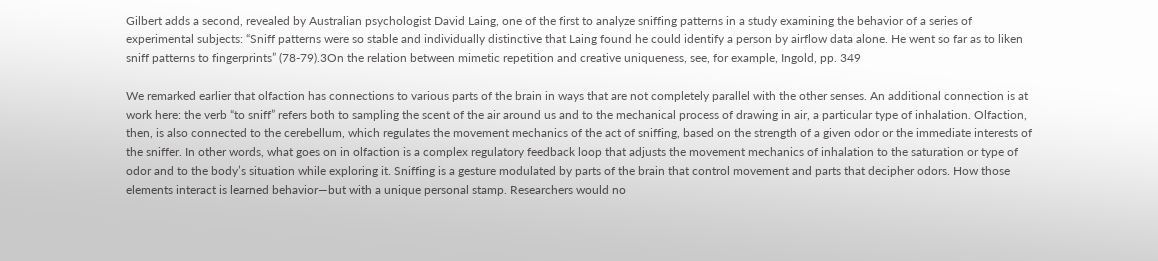Gilbert adds a second, revealed by Australian psychologist David Laing, one of the first to analyze sniffing patterns in a study examining the behavior of a series of experimental subjects: “Sniff patterns were so stable and individually distinctive that Laing found he could identify a person by airflow data alone. He went so far as to liken sniff patterns to fingerprints” (78-79).3On the relation between mimetic repetition and creative uniqueness, see, for example, Ingold, pp. 349

We remarked earlier that olfaction has connections to various parts of the brain in ways that are not completely parallel with the other senses. An additional connection is at work here: the verb “to sniff” refers both to sampling the scent of the air around us and to the mechanical process of drawing in air, a particular type of inhalation. Olfaction, then, is also connected to the cerebellum, which regulates the movement mechanics of the act of sniffing, based on the strength of a given odor or the immediate interests of the sniffer. In other words, what goes on in olfaction is a complex regulatory feedback loop that adjusts the movement mechanics of inhalation to the saturation or type of odor and to the body’s situation while exploring it. Sniffing is a gesture modulated by parts of the brain that control movement and parts that decipher odors. How those elements interact is learned behavior—but with a unique personal stamp. Researchers would no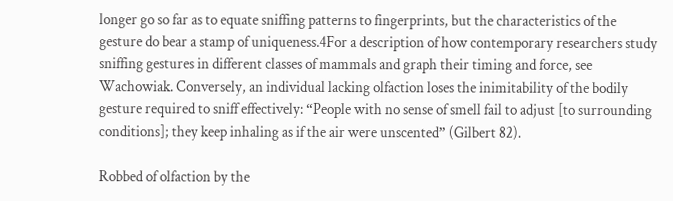longer go so far as to equate sniffing patterns to fingerprints, but the characteristics of the gesture do bear a stamp of uniqueness.4For a description of how contemporary researchers study sniffing gestures in different classes of mammals and graph their timing and force, see Wachowiak. Conversely, an individual lacking olfaction loses the inimitability of the bodily gesture required to sniff effectively: “People with no sense of smell fail to adjust [to surrounding conditions]; they keep inhaling as if the air were unscented” (Gilbert 82).

Robbed of olfaction by the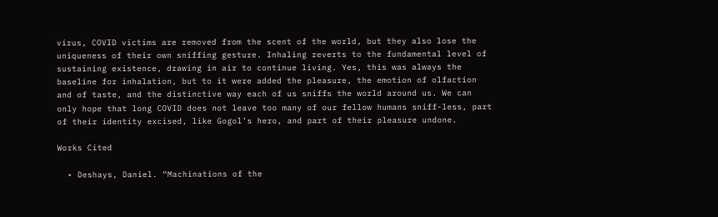virus, COVID victims are removed from the scent of the world, but they also lose the uniqueness of their own sniffing gesture. Inhaling reverts to the fundamental level of sustaining existence, drawing in air to continue living. Yes, this was always the baseline for inhalation, but to it were added the pleasure, the emotion of olfaction and of taste, and the distinctive way each of us sniffs the world around us. We can only hope that long COVID does not leave too many of our fellow humans sniff-less, part of their identity excised, like Gogol’s hero, and part of their pleasure undone.

Works Cited

  • Deshays, Daniel. “Machinations of the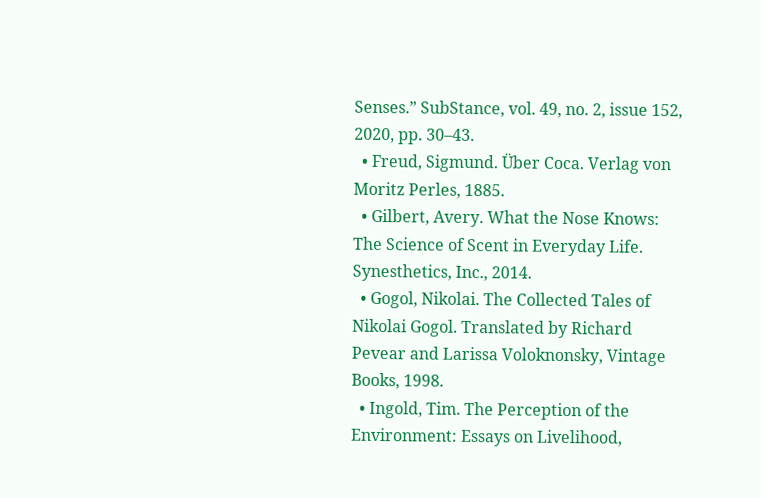Senses.” SubStance, vol. 49, no. 2, issue 152, 2020, pp. 30–43.
  • Freud, Sigmund. Über Coca. Verlag von Moritz Perles, 1885.
  • Gilbert, Avery. What the Nose Knows: The Science of Scent in Everyday Life. Synesthetics, Inc., 2014.
  • Gogol, Nikolai. The Collected Tales of Nikolai Gogol. Translated by Richard Pevear and Larissa Voloknonsky, Vintage Books, 1998.
  • Ingold, Tim. The Perception of the Environment: Essays on Livelihood,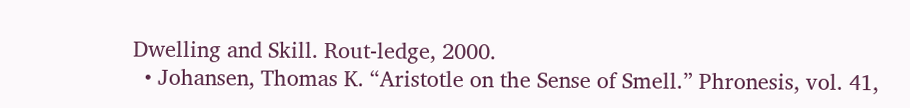Dwelling and Skill. Rout-ledge, 2000.
  • Johansen, Thomas K. “Aristotle on the Sense of Smell.” Phronesis, vol. 41,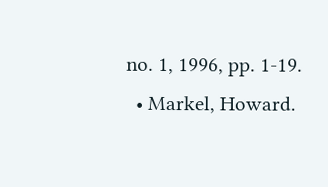no. 1, 1996, pp. 1-19.
  • Markel, Howard.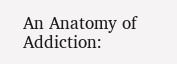An Anatomy of Addiction: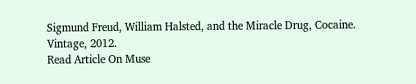Sigmund Freud, William Halsted, and the Miracle Drug, Cocaine. Vintage, 2012.
Read Article On Muse